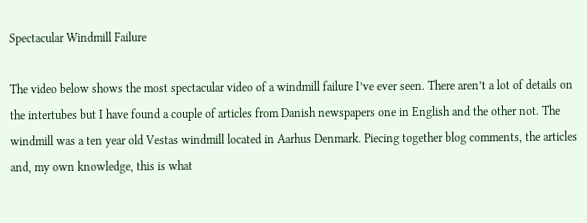Spectacular Windmill Failure

The video below shows the most spectacular video of a windmill failure I’ve ever seen. There aren’t a lot of details on the intertubes but I have found a couple of articles from Danish newspapers one in English and the other not. The windmill was a ten year old Vestas windmill located in Aarhus Denmark. Piecing together blog comments, the articles and, my own knowledge, this is what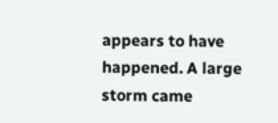appears to have happened. A large storm came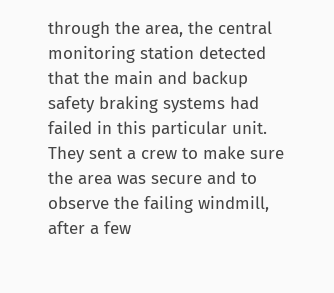through the area, the central monitoring station detected that the main and backup safety braking systems had failed in this particular unit. They sent a crew to make sure the area was secure and to observe the failing windmill, after a few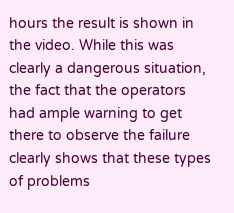hours the result is shown in the video. While this was clearly a dangerous situation, the fact that the operators had ample warning to get there to observe the failure clearly shows that these types of problems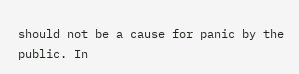should not be a cause for panic by the public. In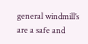general windmill’s are a safe and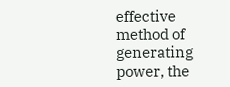effective method of generating power, the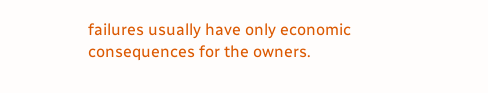failures usually have only economic consequences for the owners.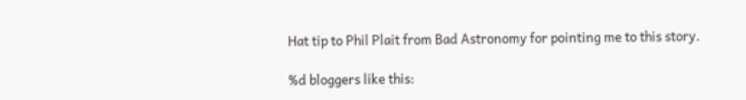Hat tip to Phil Plait from Bad Astronomy for pointing me to this story.

%d bloggers like this: